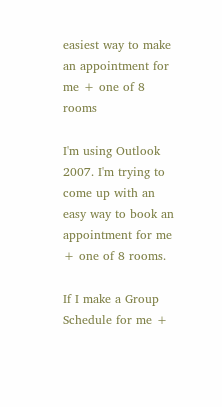easiest way to make an appointment for me + one of 8 rooms

I'm using Outlook 2007. I'm trying to come up with an easy way to book an appointment for me + one of 8 rooms.

If I make a Group Schedule for me +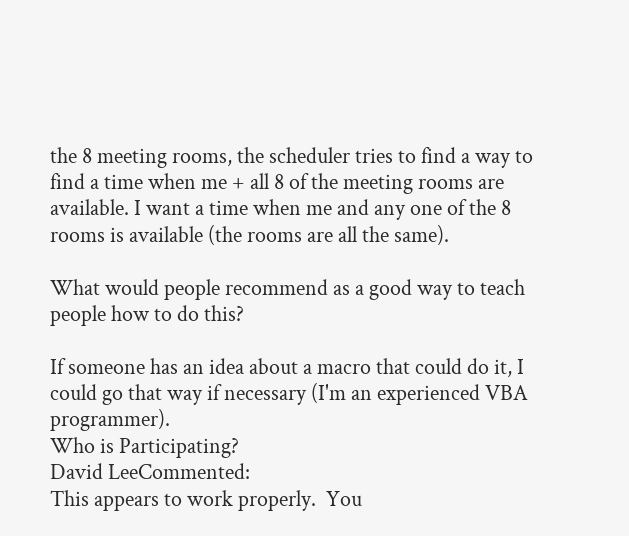the 8 meeting rooms, the scheduler tries to find a way to find a time when me + all 8 of the meeting rooms are available. I want a time when me and any one of the 8 rooms is available (the rooms are all the same).

What would people recommend as a good way to teach people how to do this?

If someone has an idea about a macro that could do it, I could go that way if necessary (I'm an experienced VBA programmer).
Who is Participating?
David LeeCommented:
This appears to work properly.  You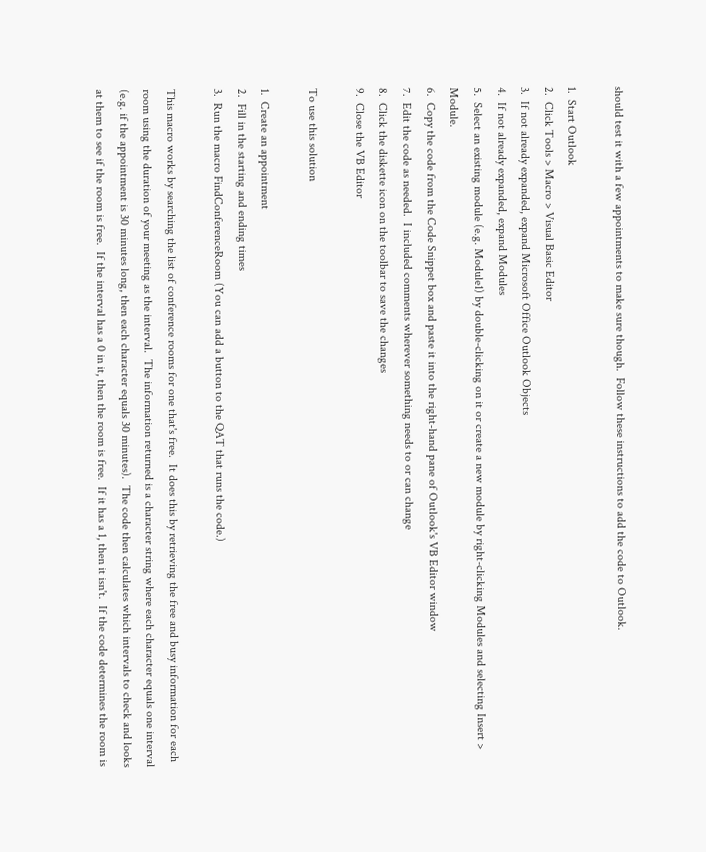should test it with a few appointments to make sure though.  Follow these instructions to add the code to Outlook.

1.  Start Outlook
2.  Click Tools > Macro > Visual Basic Editor
3.  If not already expanded, expand Microsoft Office Outlook Objects
4.  If not already expanded, expand Modules
5.  Select an existing module (e.g. Module1) by double-clicking on it or create a new module by right-clicking Modules and selecting Insert > Module.
6.  Copy the code from the Code Snippet box and paste it into the right-hand pane of Outlook's VB Editor window
7.  Edit the code as needed.  I included comments wherever something needs to or can change
8.  Click the diskette icon on the toolbar to save the changes
9.  Close the VB Editor

To use this solution

1.  Create an appointment
2.  Fill in the starting and ending times
3.  Run the macro FindConferenceRoom (You can add a button to the QAT that runs the code.)

This macro works by searching the list of conference rooms for one that's free.  It does this by retrieving the free and busy information for each room using the duration of your meeting as the interval.  The information returned is a character string where each character equals one interval (e.g. if the appointment is 30 minutes long, then each character equals 30 minutes).  The code then calculates which intervals to check and looks at them to see if the room is free.  If the interval has a 0 in it, then the room is free.  If it has a 1, then it isn't.  If the code determines the room is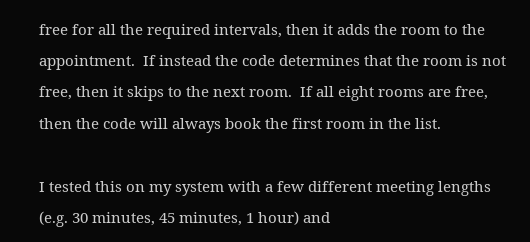free for all the required intervals, then it adds the room to the appointment.  If instead the code determines that the room is not free, then it skips to the next room.  If all eight rooms are free, then the code will always book the first room in the list.

I tested this on my system with a few different meeting lengths (e.g. 30 minutes, 45 minutes, 1 hour) and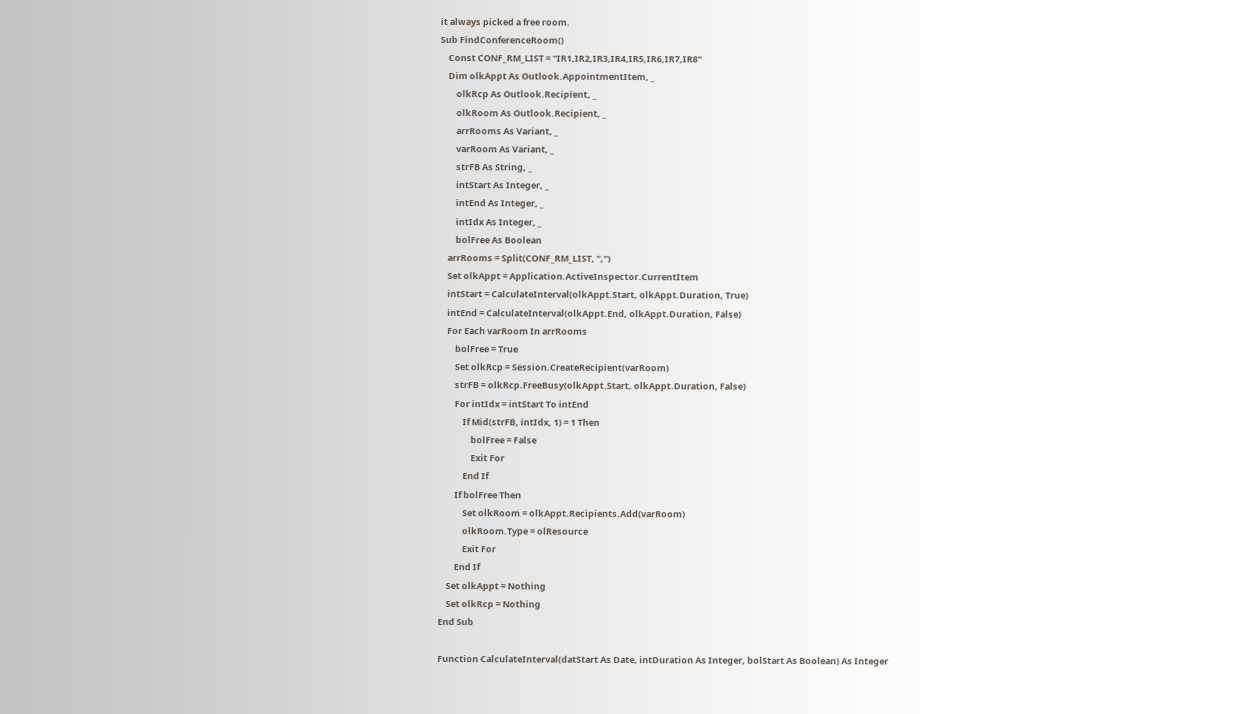it always picked a free room.
Sub FindConferenceRoom()
    Const CONF_RM_LIST = "IR1,IR2,IR3,IR4,IR5,IR6,IR7,IR8"
    Dim olkAppt As Outlook.AppointmentItem, _
        olkRcp As Outlook.Recipient, _
        olkRoom As Outlook.Recipient, _
        arrRooms As Variant, _
        varRoom As Variant, _
        strFB As String, _
        intStart As Integer, _
        intEnd As Integer, _
        intIdx As Integer, _
        bolFree As Boolean
    arrRooms = Split(CONF_RM_LIST, ",")
    Set olkAppt = Application.ActiveInspector.CurrentItem
    intStart = CalculateInterval(olkAppt.Start, olkAppt.Duration, True)
    intEnd = CalculateInterval(olkAppt.End, olkAppt.Duration, False)
    For Each varRoom In arrRooms
        bolFree = True
        Set olkRcp = Session.CreateRecipient(varRoom)
        strFB = olkRcp.FreeBusy(olkAppt.Start, olkAppt.Duration, False)
        For intIdx = intStart To intEnd
            If Mid(strFB, intIdx, 1) = 1 Then
                bolFree = False
                Exit For
            End If
        If bolFree Then
            Set olkRoom = olkAppt.Recipients.Add(varRoom)
            olkRoom.Type = olResource
            Exit For
        End If
    Set olkAppt = Nothing
    Set olkRcp = Nothing
End Sub

Function CalculateInterval(datStart As Date, intDuration As Integer, bolStart As Boolean) As Integer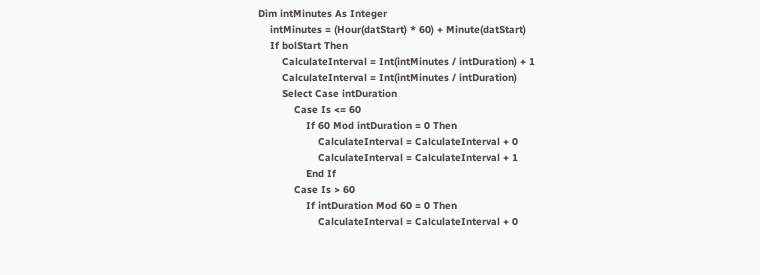Dim intMinutes As Integer
    intMinutes = (Hour(datStart) * 60) + Minute(datStart)
    If bolStart Then
        CalculateInterval = Int(intMinutes / intDuration) + 1
        CalculateInterval = Int(intMinutes / intDuration)
        Select Case intDuration
            Case Is <= 60
                If 60 Mod intDuration = 0 Then
                    CalculateInterval = CalculateInterval + 0
                    CalculateInterval = CalculateInterval + 1
                End If
            Case Is > 60
                If intDuration Mod 60 = 0 Then
                    CalculateInterval = CalculateInterval + 0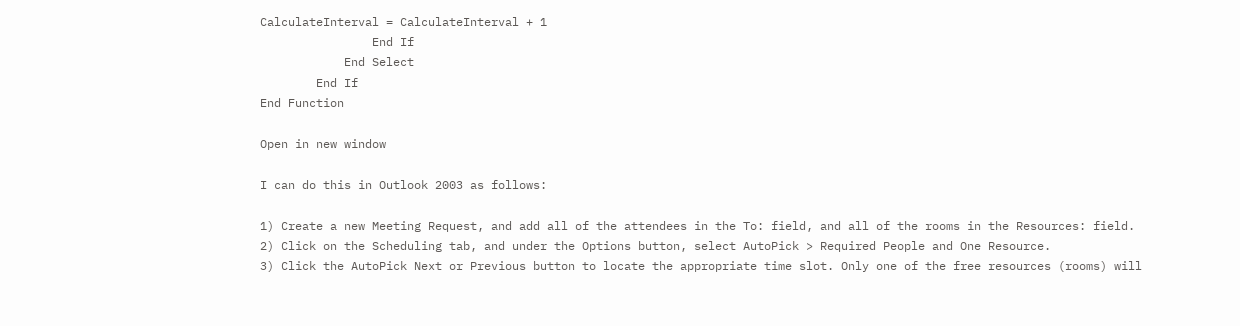CalculateInterval = CalculateInterval + 1
                End If
            End Select
        End If
End Function

Open in new window

I can do this in Outlook 2003 as follows:

1) Create a new Meeting Request, and add all of the attendees in the To: field, and all of the rooms in the Resources: field.
2) Click on the Scheduling tab, and under the Options button, select AutoPick > Required People and One Resource.
3) Click the AutoPick Next or Previous button to locate the appropriate time slot. Only one of the free resources (rooms) will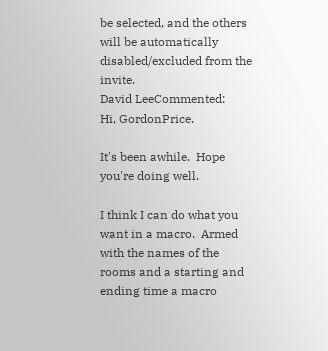be selected, and the others will be automatically disabled/excluded from the invite.
David LeeCommented:
Hi, GordonPrice.

It's been awhile.  Hope you're doing well.

I think I can do what you want in a macro.  Armed with the names of the rooms and a starting and ending time a macro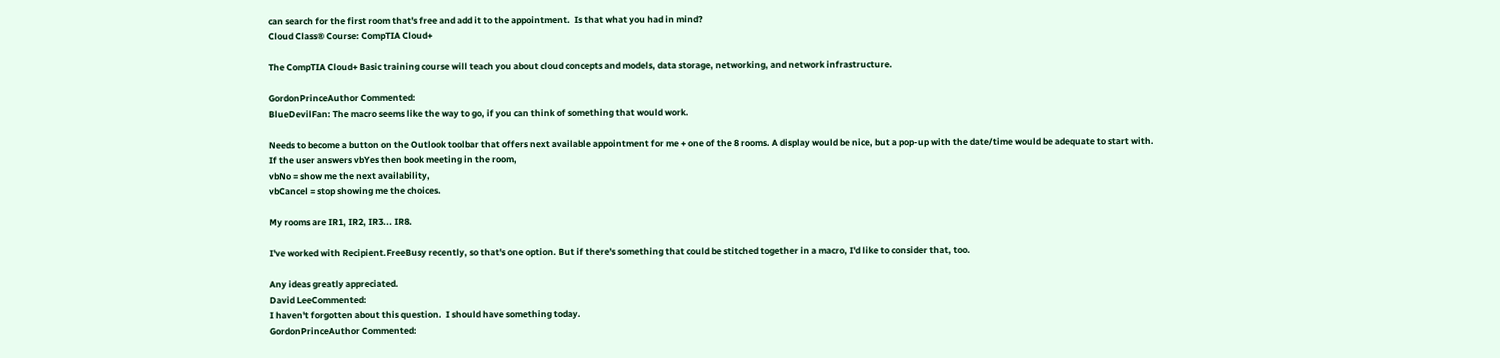can search for the first room that's free and add it to the appointment.  Is that what you had in mind?
Cloud Class® Course: CompTIA Cloud+

The CompTIA Cloud+ Basic training course will teach you about cloud concepts and models, data storage, networking, and network infrastructure.

GordonPrinceAuthor Commented:
BlueDevilFan: The macro seems like the way to go, if you can think of something that would work.

Needs to become a button on the Outlook toolbar that offers next available appointment for me + one of the 8 rooms. A display would be nice, but a pop-up with the date/time would be adequate to start with.
If the user answers vbYes then book meeting in the room,
vbNo = show me the next availability,
vbCancel = stop showing me the choices.

My rooms are IR1, IR2, IR3... IR8.

I've worked with Recipient.FreeBusy recently, so that's one option. But if there's something that could be stitched together in a macro, I'd like to consider that, too.

Any ideas greatly appreciated.
David LeeCommented:
I haven't forgotten about this question.  I should have something today.
GordonPrinceAuthor Commented: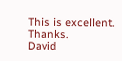This is excellent. Thanks.
David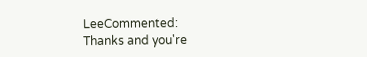LeeCommented:
Thanks and you're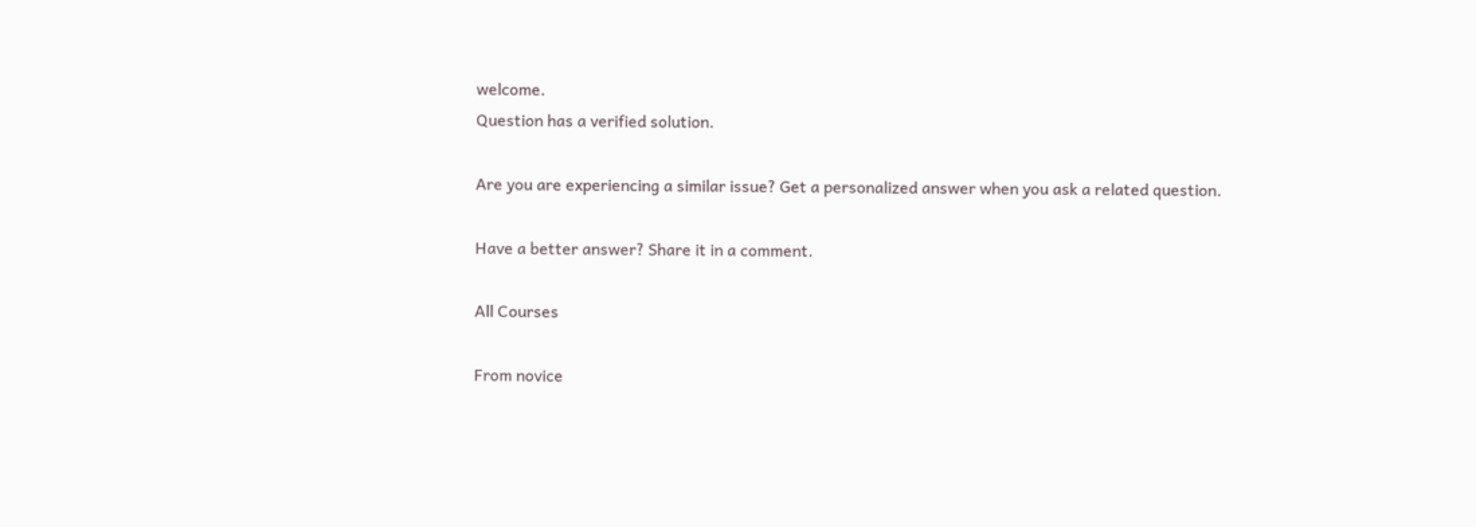welcome.
Question has a verified solution.

Are you are experiencing a similar issue? Get a personalized answer when you ask a related question.

Have a better answer? Share it in a comment.

All Courses

From novice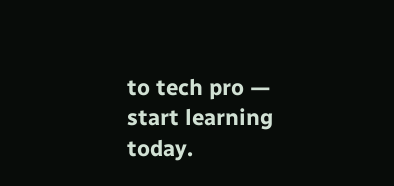to tech pro — start learning today.